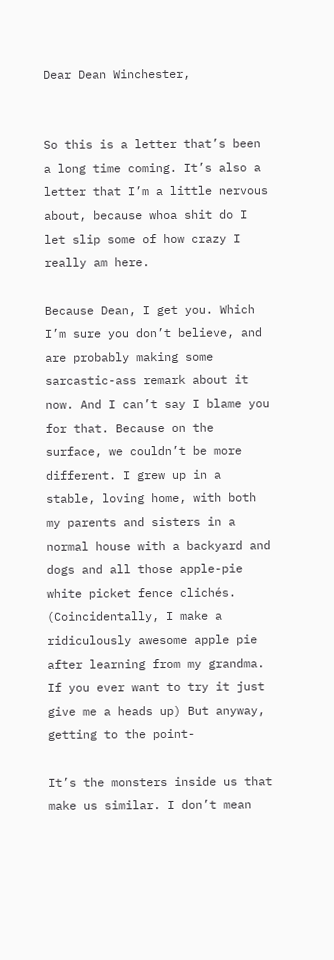Dear Dean Winchester,


So this is a letter that’s been a long time coming. It’s also a letter that I’m a little nervous about, because whoa shit do I let slip some of how crazy I really am here.

Because Dean, I get you. Which I’m sure you don’t believe, and are probably making some sarcastic-ass remark about it now. And I can’t say I blame you for that. Because on the surface, we couldn’t be more different. I grew up in a stable, loving home, with both my parents and sisters in a normal house with a backyard and dogs and all those apple-pie white picket fence clichés. (Coincidentally, I make a ridiculously awesome apple pie after learning from my grandma. If you ever want to try it just give me a heads up) But anyway, getting to the point-

It’s the monsters inside us that make us similar. I don’t mean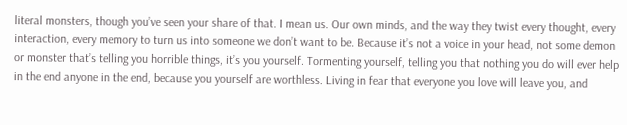literal monsters, though you’ve seen your share of that. I mean us. Our own minds, and the way they twist every thought, every interaction, every memory to turn us into someone we don’t want to be. Because it’s not a voice in your head, not some demon or monster that’s telling you horrible things, it’s you yourself. Tormenting yourself, telling you that nothing you do will ever help in the end anyone in the end, because you yourself are worthless. Living in fear that everyone you love will leave you, and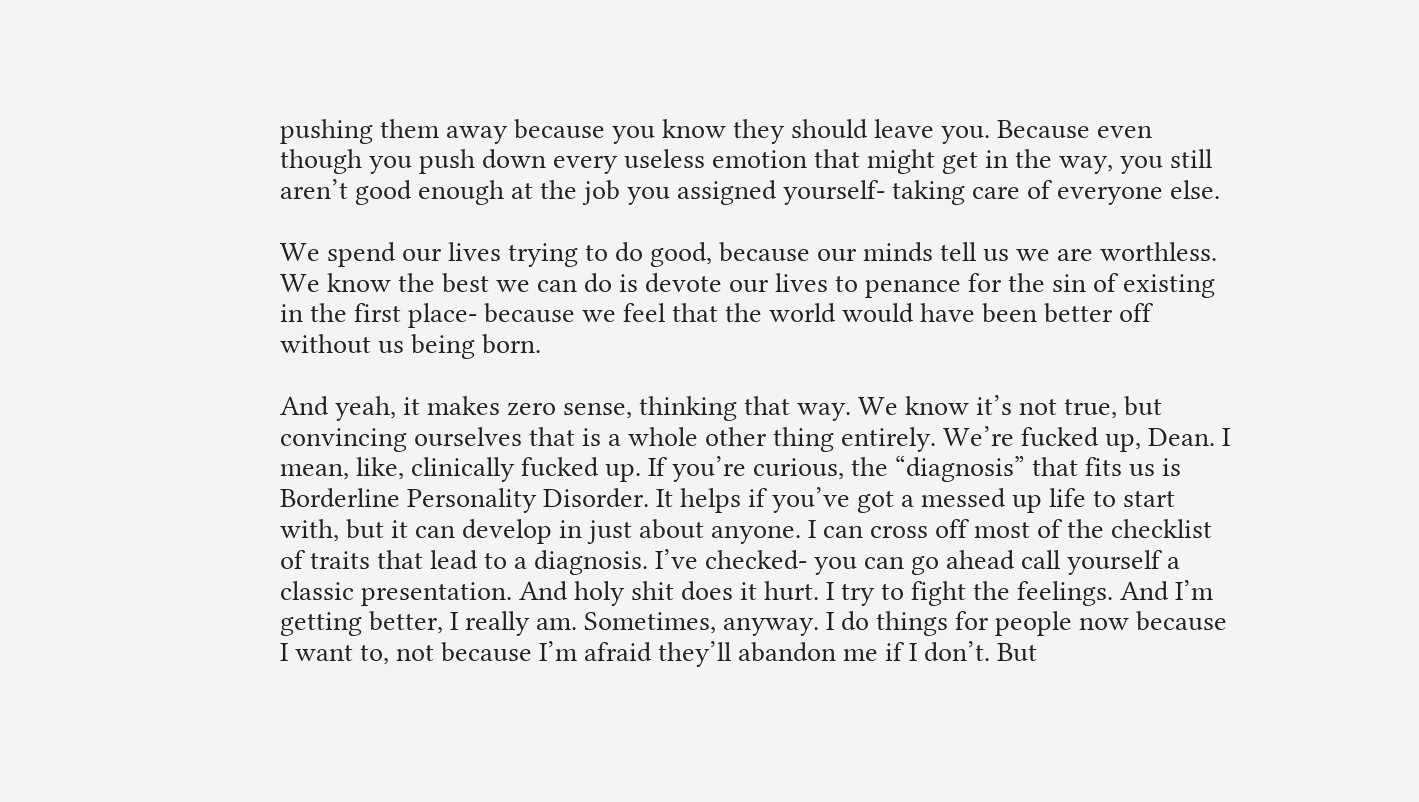pushing them away because you know they should leave you. Because even though you push down every useless emotion that might get in the way, you still aren’t good enough at the job you assigned yourself- taking care of everyone else.

We spend our lives trying to do good, because our minds tell us we are worthless. We know the best we can do is devote our lives to penance for the sin of existing in the first place- because we feel that the world would have been better off without us being born.

And yeah, it makes zero sense, thinking that way. We know it’s not true, but convincing ourselves that is a whole other thing entirely. We’re fucked up, Dean. I mean, like, clinically fucked up. If you’re curious, the “diagnosis” that fits us is Borderline Personality Disorder. It helps if you’ve got a messed up life to start with, but it can develop in just about anyone. I can cross off most of the checklist of traits that lead to a diagnosis. I’ve checked- you can go ahead call yourself a classic presentation. And holy shit does it hurt. I try to fight the feelings. And I’m getting better, I really am. Sometimes, anyway. I do things for people now because I want to, not because I’m afraid they’ll abandon me if I don’t. But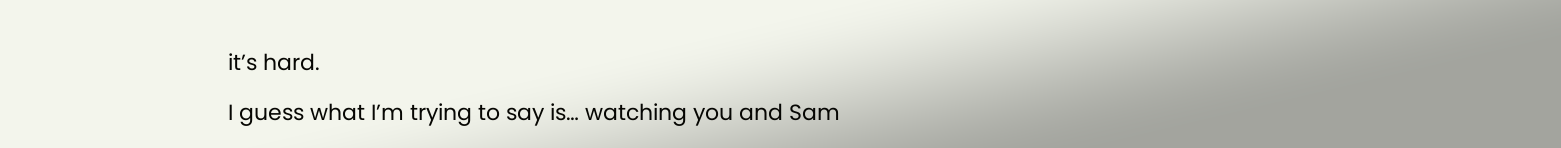it’s hard.

I guess what I’m trying to say is… watching you and Sam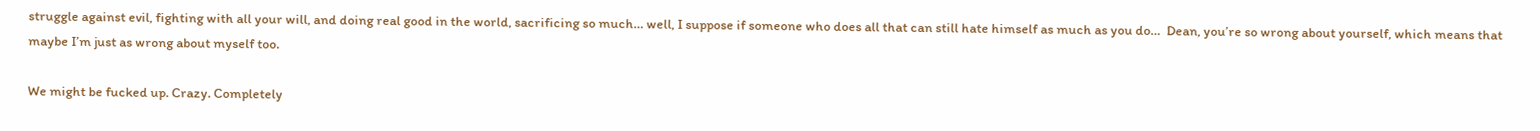struggle against evil, fighting with all your will, and doing real good in the world, sacrificing so much… well, I suppose if someone who does all that can still hate himself as much as you do…  Dean, you’re so wrong about yourself, which means that maybe I’m just as wrong about myself too.

We might be fucked up. Crazy. Completely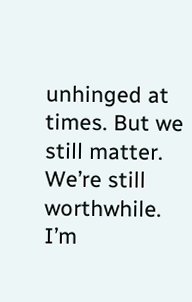unhinged at times. But we still matter. We’re still worthwhile. I’m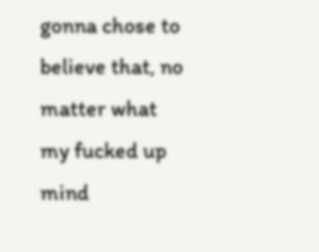gonna chose to believe that, no matter what my fucked up mind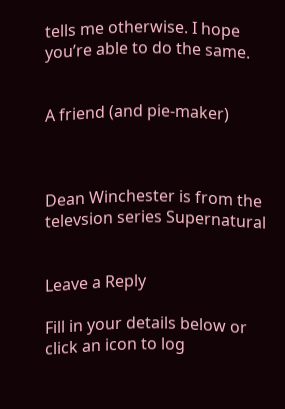tells me otherwise. I hope you’re able to do the same.


A friend (and pie-maker)



Dean Winchester is from the televsion series Supernatural


Leave a Reply

Fill in your details below or click an icon to log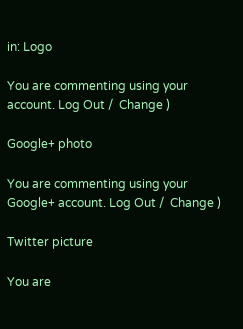in: Logo

You are commenting using your account. Log Out /  Change )

Google+ photo

You are commenting using your Google+ account. Log Out /  Change )

Twitter picture

You are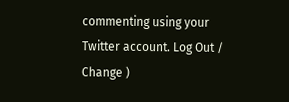commenting using your Twitter account. Log Out /  Change )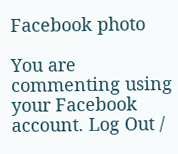Facebook photo

You are commenting using your Facebook account. Log Out /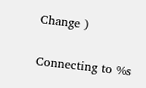Change )

Connecting to %s